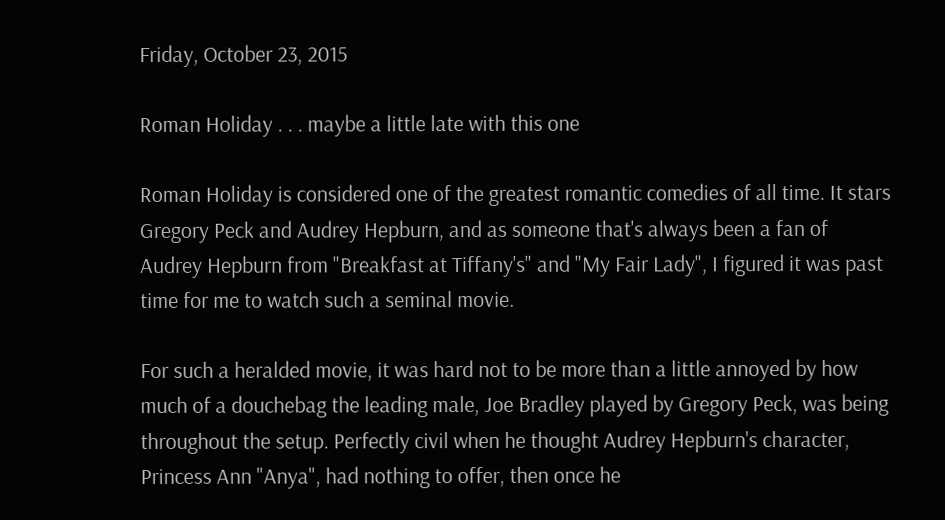Friday, October 23, 2015

Roman Holiday . . . maybe a little late with this one

Roman Holiday is considered one of the greatest romantic comedies of all time. It stars Gregory Peck and Audrey Hepburn, and as someone that's always been a fan of Audrey Hepburn from "Breakfast at Tiffany's" and "My Fair Lady", I figured it was past time for me to watch such a seminal movie.

For such a heralded movie, it was hard not to be more than a little annoyed by how much of a douchebag the leading male, Joe Bradley played by Gregory Peck, was being throughout the setup. Perfectly civil when he thought Audrey Hepburn's character, Princess Ann "Anya", had nothing to offer, then once he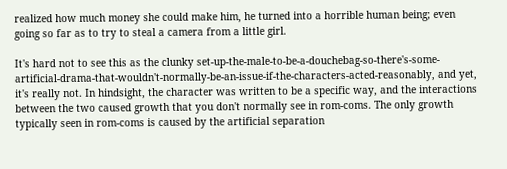realized how much money she could make him, he turned into a horrible human being; even going so far as to try to steal a camera from a little girl.

It's hard not to see this as the clunky set-up-the-male-to-be-a-douchebag-so-there's-some-artificial-drama-that-wouldn't-normally-be-an-issue-if-the-characters-acted-reasonably, and yet, it's really not. In hindsight, the character was written to be a specific way, and the interactions between the two caused growth that you don't normally see in rom-coms. The only growth typically seen in rom-coms is caused by the artificial separation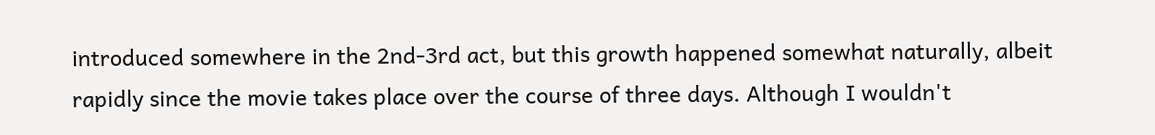introduced somewhere in the 2nd-3rd act, but this growth happened somewhat naturally, albeit rapidly since the movie takes place over the course of three days. Although I wouldn't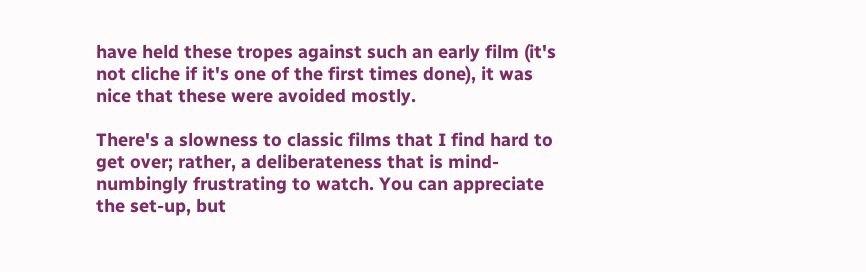have held these tropes against such an early film (it's not cliche if it's one of the first times done), it was nice that these were avoided mostly.

There's a slowness to classic films that I find hard to get over; rather, a deliberateness that is mind-numbingly frustrating to watch. You can appreciate the set-up, but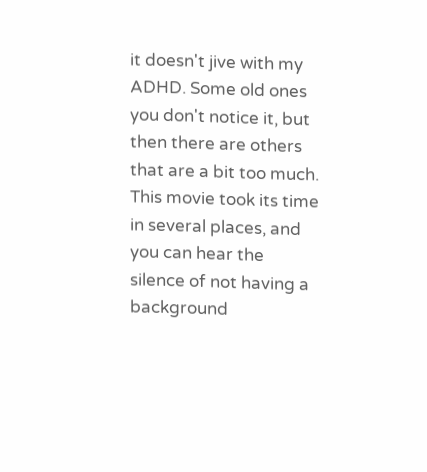it doesn't jive with my ADHD. Some old ones you don't notice it, but then there are others that are a bit too much. This movie took its time in several places, and you can hear the silence of not having a background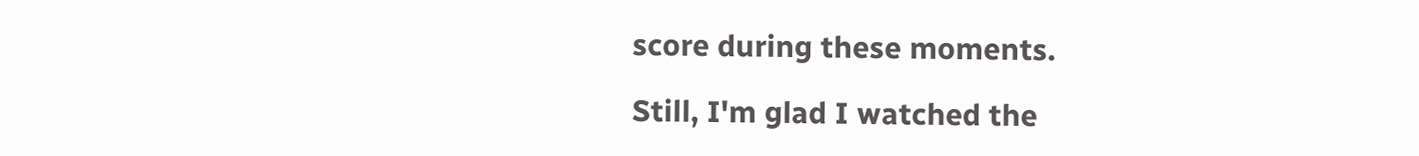score during these moments.

Still, I'm glad I watched the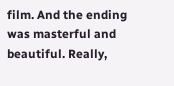film. And the ending was masterful and beautiful. Really,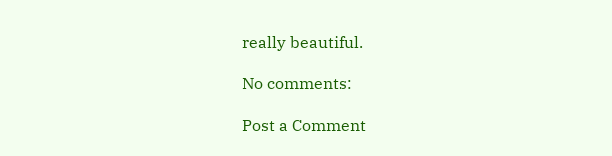really beautiful.

No comments:

Post a Comment